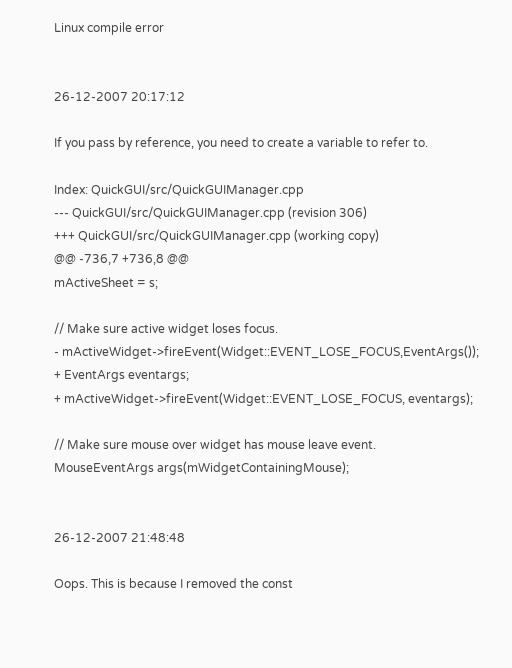Linux compile error


26-12-2007 20:17:12

If you pass by reference, you need to create a variable to refer to.

Index: QuickGUI/src/QuickGUIManager.cpp
--- QuickGUI/src/QuickGUIManager.cpp (revision 306)
+++ QuickGUI/src/QuickGUIManager.cpp (working copy)
@@ -736,7 +736,8 @@
mActiveSheet = s;

// Make sure active widget loses focus.
- mActiveWidget->fireEvent(Widget::EVENT_LOSE_FOCUS,EventArgs());
+ EventArgs eventargs;
+ mActiveWidget->fireEvent(Widget::EVENT_LOSE_FOCUS, eventargs);

// Make sure mouse over widget has mouse leave event.
MouseEventArgs args(mWidgetContainingMouse);


26-12-2007 21:48:48

Oops. This is because I removed the const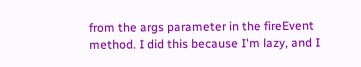from the args parameter in the fireEvent method. I did this because I'm lazy, and I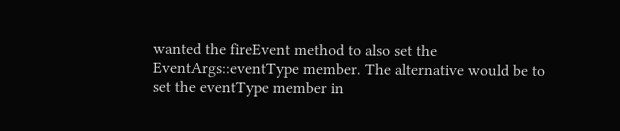wanted the fireEvent method to also set the EventArgs::eventType member. The alternative would be to set the eventType member in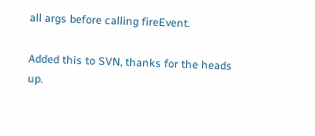all args before calling fireEvent.

Added this to SVN, thanks for the heads up.